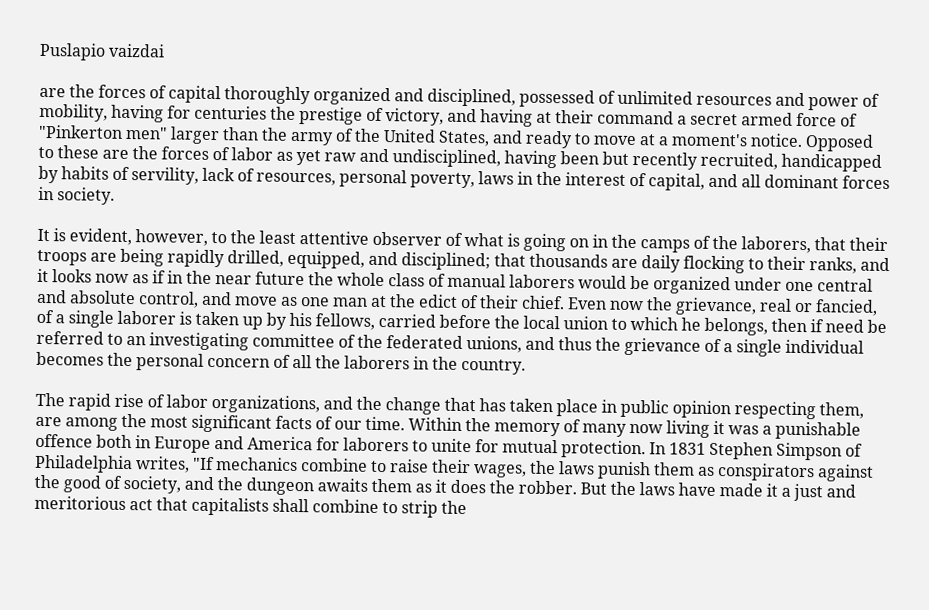Puslapio vaizdai

are the forces of capital thoroughly organized and disciplined, possessed of unlimited resources and power of mobility, having for centuries the prestige of victory, and having at their command a secret armed force of "Pinkerton men" larger than the army of the United States, and ready to move at a moment's notice. Opposed to these are the forces of labor as yet raw and undisciplined, having been but recently recruited, handicapped by habits of servility, lack of resources, personal poverty, laws in the interest of capital, and all dominant forces in society.

It is evident, however, to the least attentive observer of what is going on in the camps of the laborers, that their troops are being rapidly drilled, equipped, and disciplined; that thousands are daily flocking to their ranks, and it looks now as if in the near future the whole class of manual laborers would be organized under one central and absolute control, and move as one man at the edict of their chief. Even now the grievance, real or fancied, of a single laborer is taken up by his fellows, carried before the local union to which he belongs, then if need be referred to an investigating committee of the federated unions, and thus the grievance of a single individual becomes the personal concern of all the laborers in the country.

The rapid rise of labor organizations, and the change that has taken place in public opinion respecting them, are among the most significant facts of our time. Within the memory of many now living it was a punishable offence both in Europe and America for laborers to unite for mutual protection. In 1831 Stephen Simpson of Philadelphia writes, "If mechanics combine to raise their wages, the laws punish them as conspirators against the good of society, and the dungeon awaits them as it does the robber. But the laws have made it a just and meritorious act that capitalists shall combine to strip the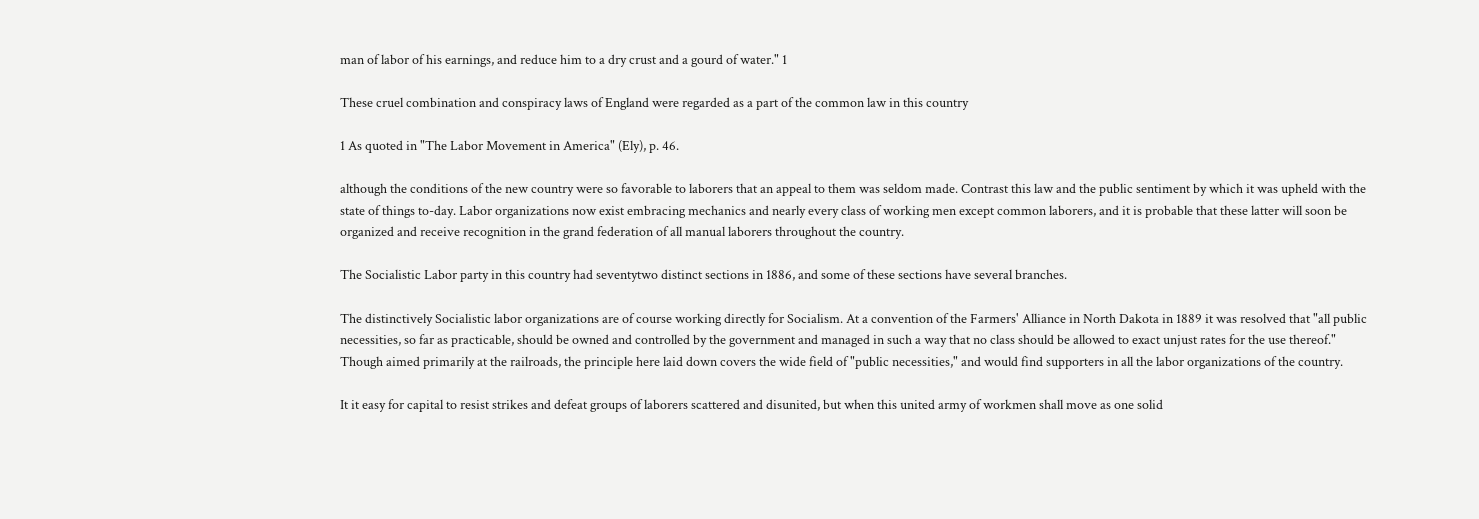man of labor of his earnings, and reduce him to a dry crust and a gourd of water." 1

These cruel combination and conspiracy laws of England were regarded as a part of the common law in this country

1 As quoted in "The Labor Movement in America" (Ely), p. 46.

although the conditions of the new country were so favorable to laborers that an appeal to them was seldom made. Contrast this law and the public sentiment by which it was upheld with the state of things to-day. Labor organizations now exist embracing mechanics and nearly every class of working men except common laborers, and it is probable that these latter will soon be organized and receive recognition in the grand federation of all manual laborers throughout the country.

The Socialistic Labor party in this country had seventytwo distinct sections in 1886, and some of these sections have several branches.

The distinctively Socialistic labor organizations are of course working directly for Socialism. At a convention of the Farmers' Alliance in North Dakota in 1889 it was resolved that "all public necessities, so far as practicable, should be owned and controlled by the government and managed in such a way that no class should be allowed to exact unjust rates for the use thereof." Though aimed primarily at the railroads, the principle here laid down covers the wide field of "public necessities," and would find supporters in all the labor organizations of the country.

It it easy for capital to resist strikes and defeat groups of laborers scattered and disunited, but when this united army of workmen shall move as one solid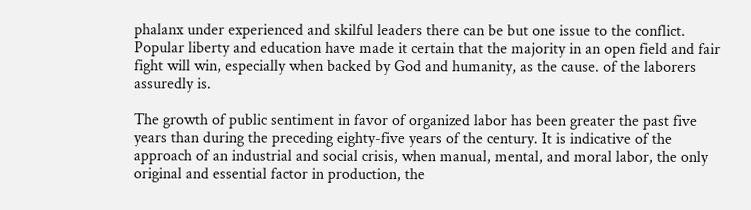phalanx under experienced and skilful leaders there can be but one issue to the conflict. Popular liberty and education have made it certain that the majority in an open field and fair fight will win, especially when backed by God and humanity, as the cause. of the laborers assuredly is.

The growth of public sentiment in favor of organized labor has been greater the past five years than during the preceding eighty-five years of the century. It is indicative of the approach of an industrial and social crisis, when manual, mental, and moral labor, the only original and essential factor in production, the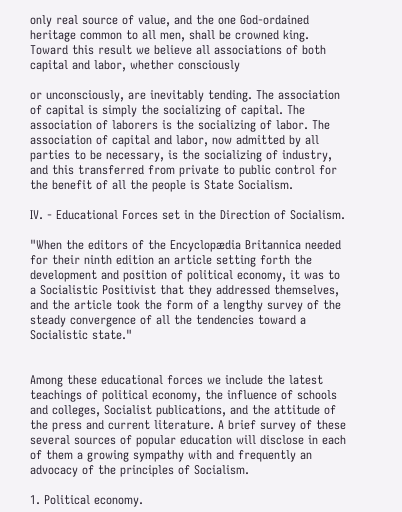only real source of value, and the one God-ordained heritage common to all men, shall be crowned king. Toward this result we believe all associations of both capital and labor, whether consciously

or unconsciously, are inevitably tending. The association of capital is simply the socializing of capital. The association of laborers is the socializing of labor. The association of capital and labor, now admitted by all parties to be necessary, is the socializing of industry, and this transferred from private to public control for the benefit of all the people is State Socialism.

IV. - Educational Forces set in the Direction of Socialism.

"When the editors of the Encyclopædia Britannica needed for their ninth edition an article setting forth the development and position of political economy, it was to a Socialistic Positivist that they addressed themselves, and the article took the form of a lengthy survey of the steady convergence of all the tendencies toward a Socialistic state."


Among these educational forces we include the latest teachings of political economy, the influence of schools and colleges, Socialist publications, and the attitude of the press and current literature. A brief survey of these several sources of popular education will disclose in each of them a growing sympathy with and frequently an advocacy of the principles of Socialism.

1. Political economy.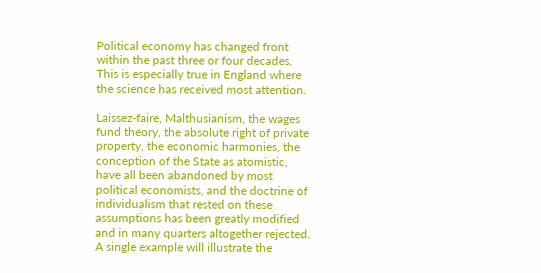Political economy has changed front within the past three or four decades. This is especially true in England where the science has received most attention.

Laissez-faire, Malthusianism, the wages fund theory, the absolute right of private property, the economic harmonies, the conception of the State as atomistic, have all been abandoned by most political economists, and the doctrine of individualism that rested on these assumptions has been greatly modified and in many quarters altogether rejected. A single example will illustrate the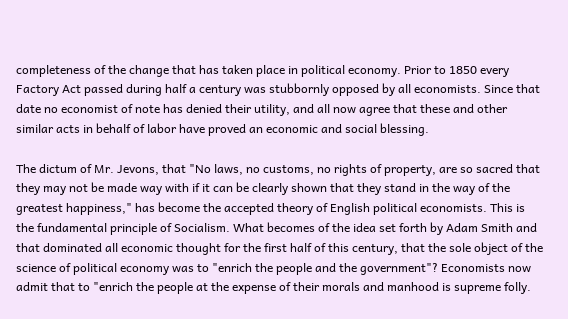completeness of the change that has taken place in political economy. Prior to 1850 every Factory Act passed during half a century was stubbornly opposed by all economists. Since that date no economist of note has denied their utility, and all now agree that these and other similar acts in behalf of labor have proved an economic and social blessing.

The dictum of Mr. Jevons, that "No laws, no customs, no rights of property, are so sacred that they may not be made way with if it can be clearly shown that they stand in the way of the greatest happiness," has become the accepted theory of English political economists. This is the fundamental principle of Socialism. What becomes of the idea set forth by Adam Smith and that dominated all economic thought for the first half of this century, that the sole object of the science of political economy was to "enrich the people and the government"? Economists now admit that to "enrich the people at the expense of their morals and manhood is supreme folly.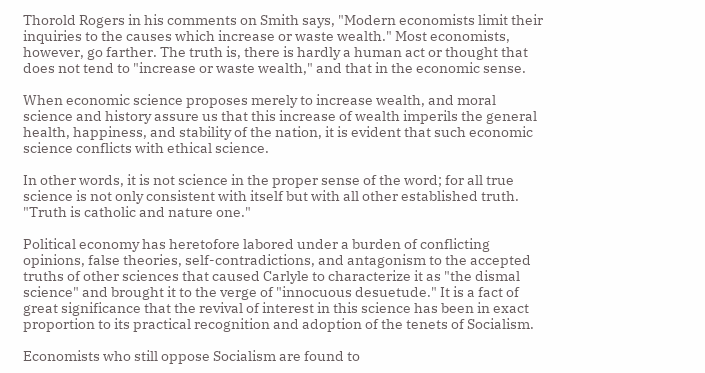Thorold Rogers in his comments on Smith says, "Modern economists limit their inquiries to the causes which increase or waste wealth." Most economists, however, go farther. The truth is, there is hardly a human act or thought that does not tend to "increase or waste wealth," and that in the economic sense.

When economic science proposes merely to increase wealth, and moral science and history assure us that this increase of wealth imperils the general health, happiness, and stability of the nation, it is evident that such economic science conflicts with ethical science.

In other words, it is not science in the proper sense of the word; for all true science is not only consistent with itself but with all other established truth. "Truth is catholic and nature one."

Political economy has heretofore labored under a burden of conflicting opinions, false theories, self-contradictions, and antagonism to the accepted truths of other sciences that caused Carlyle to characterize it as "the dismal science" and brought it to the verge of "innocuous desuetude." It is a fact of great significance that the revival of interest in this science has been in exact proportion to its practical recognition and adoption of the tenets of Socialism.

Economists who still oppose Socialism are found to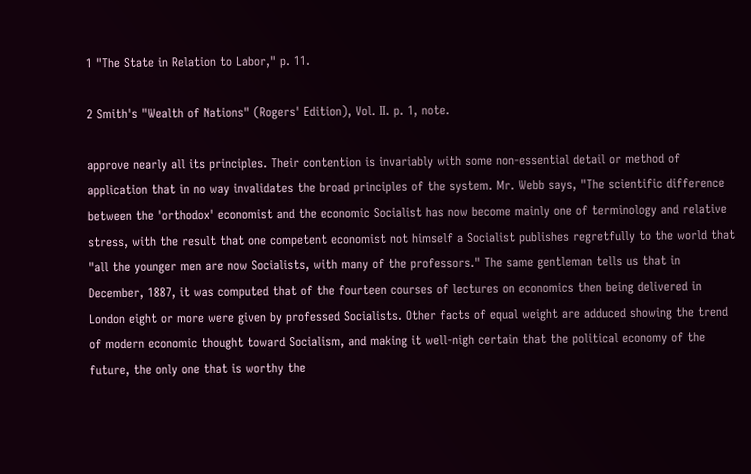1 "The State in Relation to Labor," p. 11.

2 Smith's "Wealth of Nations" (Rogers' Edition), Vol. II. p. 1, note.

approve nearly all its principles. Their contention is invariably with some non-essential detail or method of application that in no way invalidates the broad principles of the system. Mr. Webb says, "The scientific difference between the 'orthodox' economist and the economic Socialist has now become mainly one of terminology and relative stress, with the result that one competent economist not himself a Socialist publishes regretfully to the world that "all the younger men are now Socialists, with many of the professors." The same gentleman tells us that in December, 1887, it was computed that of the fourteen courses of lectures on economics then being delivered in London eight or more were given by professed Socialists. Other facts of equal weight are adduced showing the trend of modern economic thought toward Socialism, and making it well-nigh certain that the political economy of the future, the only one that is worthy the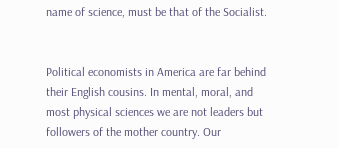name of science, must be that of the Socialist.


Political economists in America are far behind their English cousins. In mental, moral, and most physical sciences we are not leaders but followers of the mother country. Our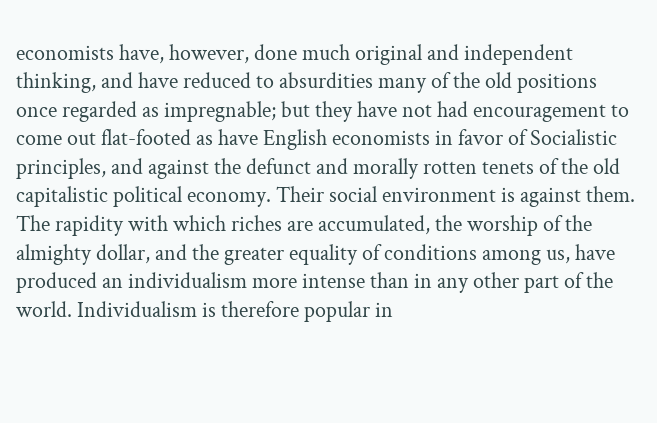economists have, however, done much original and independent thinking, and have reduced to absurdities many of the old positions once regarded as impregnable; but they have not had encouragement to come out flat-footed as have English economists in favor of Socialistic principles, and against the defunct and morally rotten tenets of the old capitalistic political economy. Their social environment is against them. The rapidity with which riches are accumulated, the worship of the almighty dollar, and the greater equality of conditions among us, have produced an individualism more intense than in any other part of the world. Individualism is therefore popular in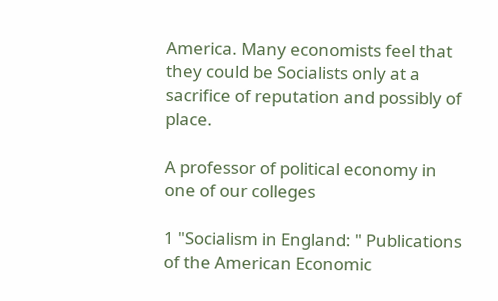America. Many economists feel that they could be Socialists only at a sacrifice of reputation and possibly of place.

A professor of political economy in one of our colleges

1 "Socialism in England: " Publications of the American Economic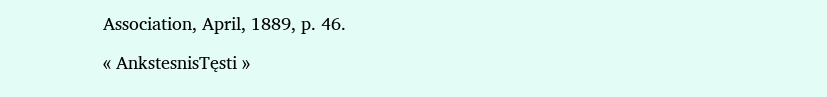Association, April, 1889, p. 46.

« AnkstesnisTęsti »